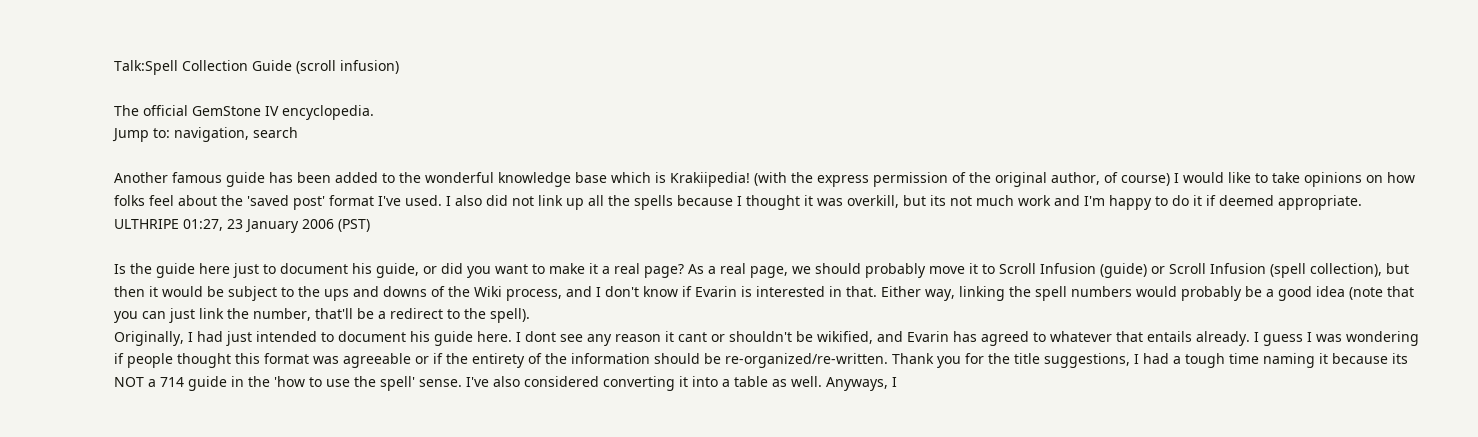Talk:Spell Collection Guide (scroll infusion)

The official GemStone IV encyclopedia.
Jump to: navigation, search

Another famous guide has been added to the wonderful knowledge base which is Krakiipedia! (with the express permission of the original author, of course) I would like to take opinions on how folks feel about the 'saved post' format I've used. I also did not link up all the spells because I thought it was overkill, but its not much work and I'm happy to do it if deemed appropriate. ULTHRIPE 01:27, 23 January 2006 (PST)

Is the guide here just to document his guide, or did you want to make it a real page? As a real page, we should probably move it to Scroll Infusion (guide) or Scroll Infusion (spell collection), but then it would be subject to the ups and downs of the Wiki process, and I don't know if Evarin is interested in that. Either way, linking the spell numbers would probably be a good idea (note that you can just link the number, that'll be a redirect to the spell).
Originally, I had just intended to document his guide here. I dont see any reason it cant or shouldn't be wikified, and Evarin has agreed to whatever that entails already. I guess I was wondering if people thought this format was agreeable or if the entirety of the information should be re-organized/re-written. Thank you for the title suggestions, I had a tough time naming it because its NOT a 714 guide in the 'how to use the spell' sense. I've also considered converting it into a table as well. Anyways, I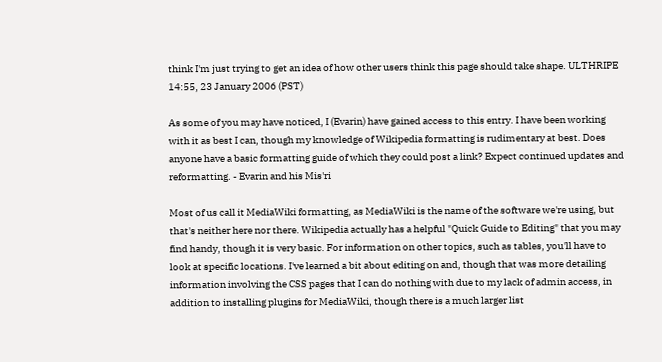think I'm just trying to get an idea of how other users think this page should take shape. ULTHRIPE 14:55, 23 January 2006 (PST)

As some of you may have noticed, I (Evarin) have gained access to this entry. I have been working with it as best I can, though my knowledge of Wikipedia formatting is rudimentary at best. Does anyone have a basic formatting guide of which they could post a link? Expect continued updates and reformatting. - Evarin and his Mis'ri

Most of us call it MediaWiki formatting, as MediaWiki is the name of the software we're using, but that's neither here nor there. Wikipedia actually has a helpful "Quick Guide to Editing" that you may find handy, though it is very basic. For information on other topics, such as tables, you'll have to look at specific locations. I've learned a bit about editing on and, though that was more detailing information involving the CSS pages that I can do nothing with due to my lack of admin access, in addition to installing plugins for MediaWiki, though there is a much larger list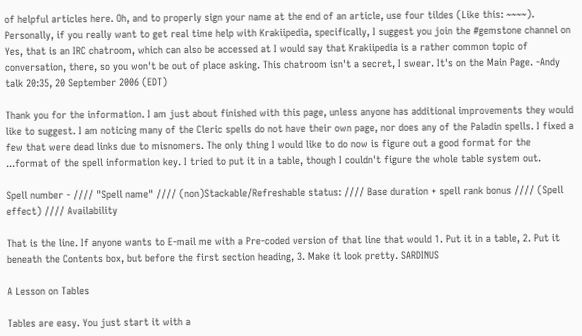of helpful articles here. Oh, and to properly sign your name at the end of an article, use four tildes (Like this: ~~~~). Personally, if you really want to get real time help with Krakiipedia, specifically, I suggest you join the #gemstone channel on Yes, that is an IRC chatroom, which can also be accessed at I would say that Krakiipedia is a rather common topic of conversation, there, so you won't be out of place asking. This chatroom isn't a secret, I swear. It's on the Main Page. -Andy talk 20:35, 20 September 2006 (EDT)

Thank you for the information. I am just about finished with this page, unless anyone has additional improvements they would like to suggest. I am noticing many of the Cleric spells do not have their own page, nor does any of the Paladin spells. I fixed a few that were dead links due to misnomers. The only thing I would like to do now is figure out a good format for the ...format of the spell information key. I tried to put it in a table, though I couldn't figure the whole table system out.

Spell number - //// "Spell name" //// (non)Stackable/Refreshable status: //// Base duration + spell rank bonus //// (Spell effect) //// Availability

That is the line. If anyone wants to E-mail me with a Pre-coded version of that line that would 1. Put it in a table, 2. Put it beneath the Contents box, but before the first section heading, 3. Make it look pretty. SARDINUS

A Lesson on Tables

Tables are easy. You just start it with a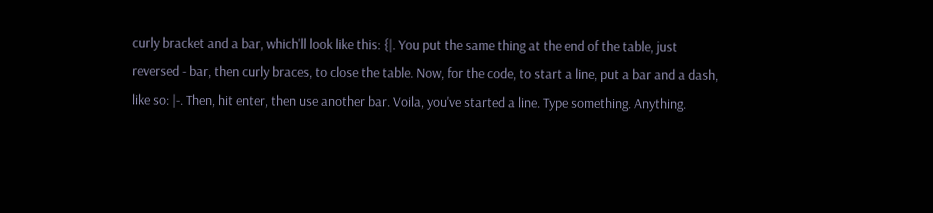curly bracket and a bar, which'll look like this: {|. You put the same thing at the end of the table, just reversed - bar, then curly braces, to close the table. Now, for the code, to start a line, put a bar and a dash, like so: |-. Then, hit enter, then use another bar. Voila, you've started a line. Type something. Anything.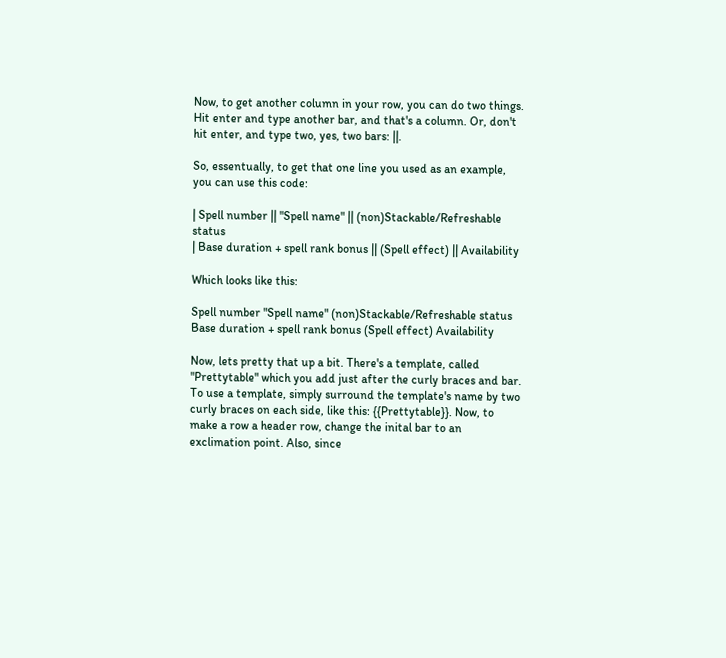Now, to get another column in your row, you can do two things. Hit enter and type another bar, and that's a column. Or, don't hit enter, and type two, yes, two bars: ||.

So, essentually, to get that one line you used as an example, you can use this code:

| Spell number || "Spell name" || (non)Stackable/Refreshable status
| Base duration + spell rank bonus || (Spell effect) || Availability

Which looks like this:

Spell number "Spell name" (non)Stackable/Refreshable status Base duration + spell rank bonus (Spell effect) Availability

Now, lets pretty that up a bit. There's a template, called "Prettytable" which you add just after the curly braces and bar. To use a template, simply surround the template's name by two curly braces on each side, like this: {{Prettytable}}. Now, to make a row a header row, change the inital bar to an exclimation point. Also, since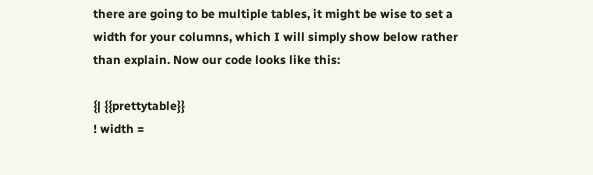there are going to be multiple tables, it might be wise to set a width for your columns, which I will simply show below rather than explain. Now our code looks like this:

{| {{prettytable}}
! width =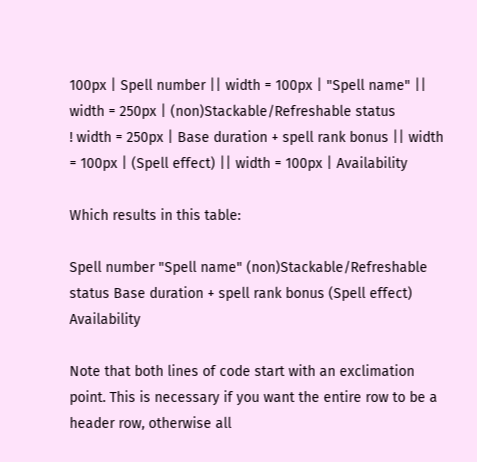100px | Spell number || width = 100px | "Spell name" || width = 250px | (non)Stackable/Refreshable status
! width = 250px | Base duration + spell rank bonus || width = 100px | (Spell effect) || width = 100px | Availability

Which results in this table:

Spell number "Spell name" (non)Stackable/Refreshable status Base duration + spell rank bonus (Spell effect) Availability

Note that both lines of code start with an exclimation point. This is necessary if you want the entire row to be a header row, otherwise all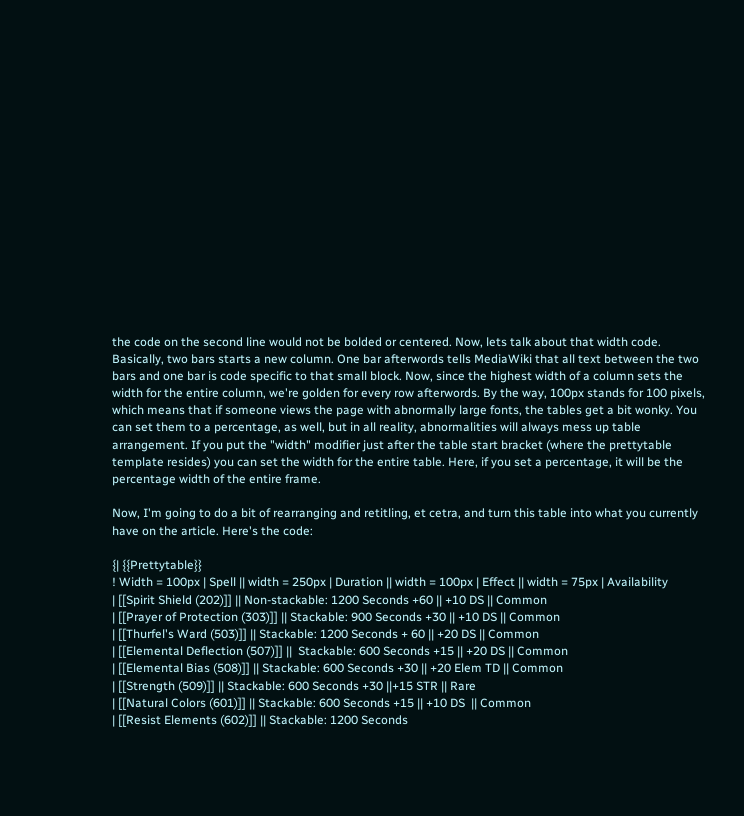the code on the second line would not be bolded or centered. Now, lets talk about that width code. Basically, two bars starts a new column. One bar afterwords tells MediaWiki that all text between the two bars and one bar is code specific to that small block. Now, since the highest width of a column sets the width for the entire column, we're golden for every row afterwords. By the way, 100px stands for 100 pixels, which means that if someone views the page with abnormally large fonts, the tables get a bit wonky. You can set them to a percentage, as well, but in all reality, abnormalities will always mess up table arrangement. If you put the "width" modifier just after the table start bracket (where the prettytable template resides) you can set the width for the entire table. Here, if you set a percentage, it will be the percentage width of the entire frame.

Now, I'm going to do a bit of rearranging and retitling, et cetra, and turn this table into what you currently have on the article. Here's the code:

{| {{Prettytable}}
! Width = 100px | Spell || width = 250px | Duration || width = 100px | Effect || width = 75px | Availability
| [[Spirit Shield (202)]] || Non-stackable: 1200 Seconds +60 || +10 DS || Common
| [[Prayer of Protection (303)]] || Stackable: 900 Seconds +30 || +10 DS || Common
| [[Thurfel's Ward (503)]] || Stackable: 1200 Seconds + 60 || +20 DS || Common
| [[Elemental Deflection (507)]] ||  Stackable: 600 Seconds +15 || +20 DS || Common
| [[Elemental Bias (508)]] || Stackable: 600 Seconds +30 || +20 Elem TD || Common
| [[Strength (509)]] || Stackable: 600 Seconds +30 ||+15 STR || Rare
| [[Natural Colors (601)]] || Stackable: 600 Seconds +15 || +10 DS  || Common
| [[Resist Elements (602)]] || Stackable: 1200 Seconds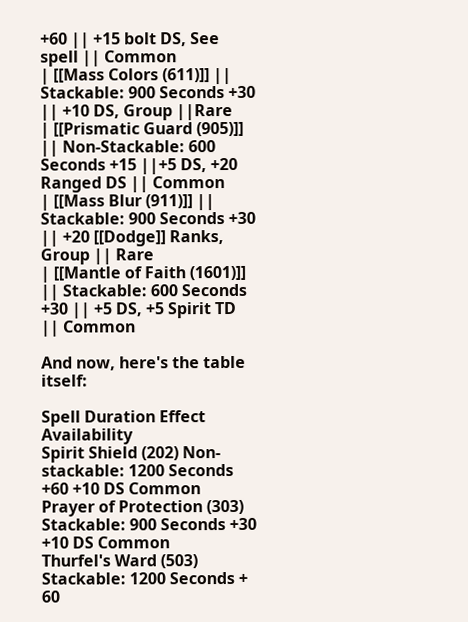+60 || +15 bolt DS, See spell || Common
| [[Mass Colors (611)]] || Stackable: 900 Seconds +30 || +10 DS, Group ||Rare
| [[Prismatic Guard (905)]] || Non-Stackable: 600 Seconds +15 ||+5 DS, +20 Ranged DS || Common
| [[Mass Blur (911)]] || Stackable: 900 Seconds +30 || +20 [[Dodge]] Ranks, Group || Rare
| [[Mantle of Faith (1601)]] || Stackable: 600 Seconds +30 || +5 DS, +5 Spirit TD || Common

And now, here's the table itself:

Spell Duration Effect Availability
Spirit Shield (202) Non-stackable: 1200 Seconds +60 +10 DS Common
Prayer of Protection (303) Stackable: 900 Seconds +30 +10 DS Common
Thurfel's Ward (503) Stackable: 1200 Seconds + 60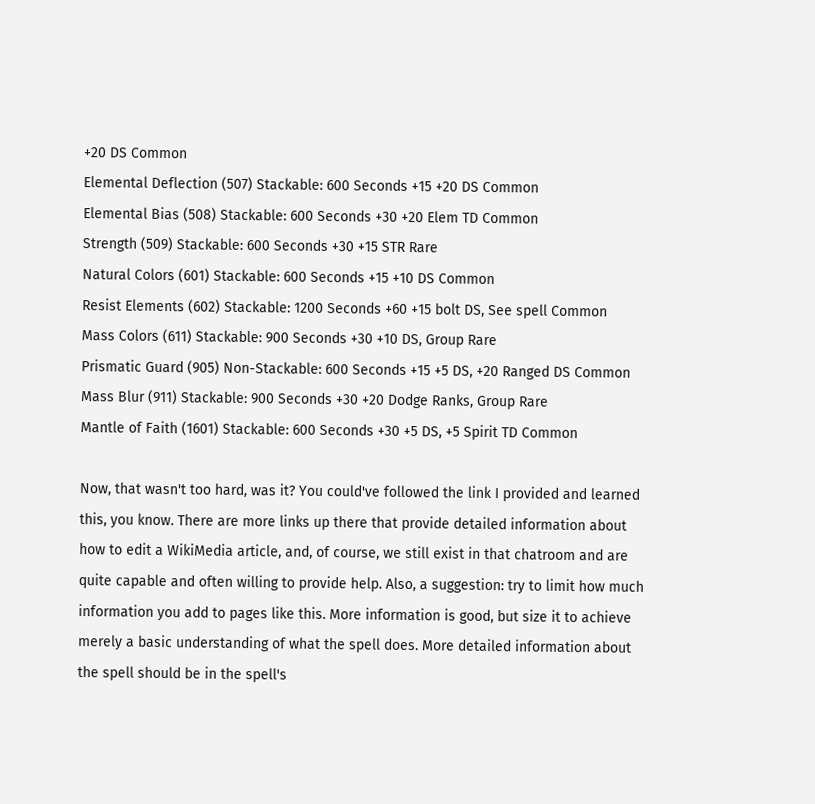+20 DS Common
Elemental Deflection (507) Stackable: 600 Seconds +15 +20 DS Common
Elemental Bias (508) Stackable: 600 Seconds +30 +20 Elem TD Common
Strength (509) Stackable: 600 Seconds +30 +15 STR Rare
Natural Colors (601) Stackable: 600 Seconds +15 +10 DS Common
Resist Elements (602) Stackable: 1200 Seconds +60 +15 bolt DS, See spell Common
Mass Colors (611) Stackable: 900 Seconds +30 +10 DS, Group Rare
Prismatic Guard (905) Non-Stackable: 600 Seconds +15 +5 DS, +20 Ranged DS Common
Mass Blur (911) Stackable: 900 Seconds +30 +20 Dodge Ranks, Group Rare
Mantle of Faith (1601) Stackable: 600 Seconds +30 +5 DS, +5 Spirit TD Common

Now, that wasn't too hard, was it? You could've followed the link I provided and learned this, you know. There are more links up there that provide detailed information about how to edit a WikiMedia article, and, of course, we still exist in that chatroom and are quite capable and often willing to provide help. Also, a suggestion: try to limit how much information you add to pages like this. More information is good, but size it to achieve merely a basic understanding of what the spell does. More detailed information about the spell should be in the spell's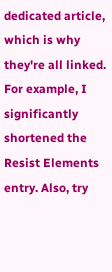dedicated article, which is why they're all linked. For example, I significantly shortened the Resist Elements entry. Also, try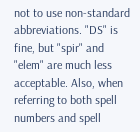not to use non-standard abbreviations. "DS" is fine, but "spir" and "elem" are much less acceptable. Also, when referring to both spell numbers and spell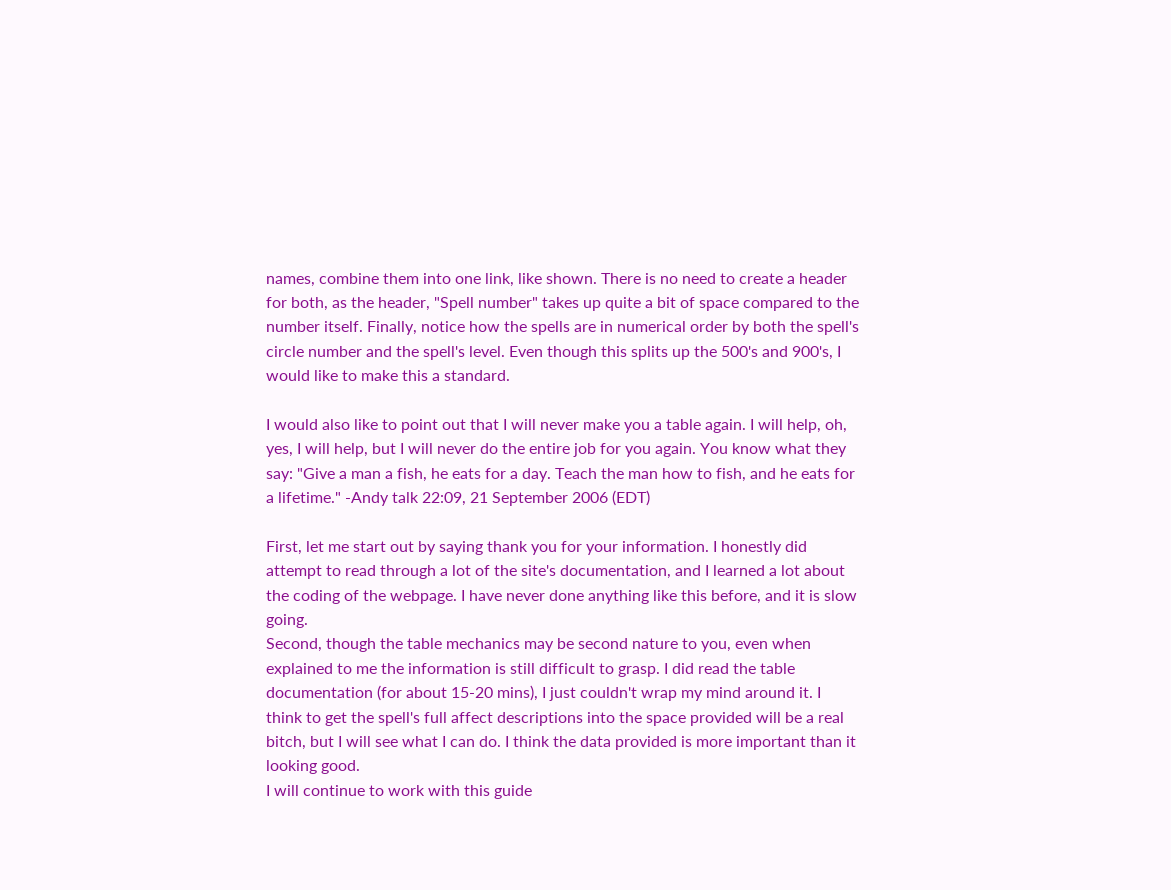names, combine them into one link, like shown. There is no need to create a header for both, as the header, "Spell number" takes up quite a bit of space compared to the number itself. Finally, notice how the spells are in numerical order by both the spell's circle number and the spell's level. Even though this splits up the 500's and 900's, I would like to make this a standard.

I would also like to point out that I will never make you a table again. I will help, oh, yes, I will help, but I will never do the entire job for you again. You know what they say: "Give a man a fish, he eats for a day. Teach the man how to fish, and he eats for a lifetime." -Andy talk 22:09, 21 September 2006 (EDT)

First, let me start out by saying thank you for your information. I honestly did attempt to read through a lot of the site's documentation, and I learned a lot about the coding of the webpage. I have never done anything like this before, and it is slow going.
Second, though the table mechanics may be second nature to you, even when explained to me the information is still difficult to grasp. I did read the table documentation (for about 15-20 mins), I just couldn't wrap my mind around it. I think to get the spell's full affect descriptions into the space provided will be a real bitch, but I will see what I can do. I think the data provided is more important than it looking good.
I will continue to work with this guide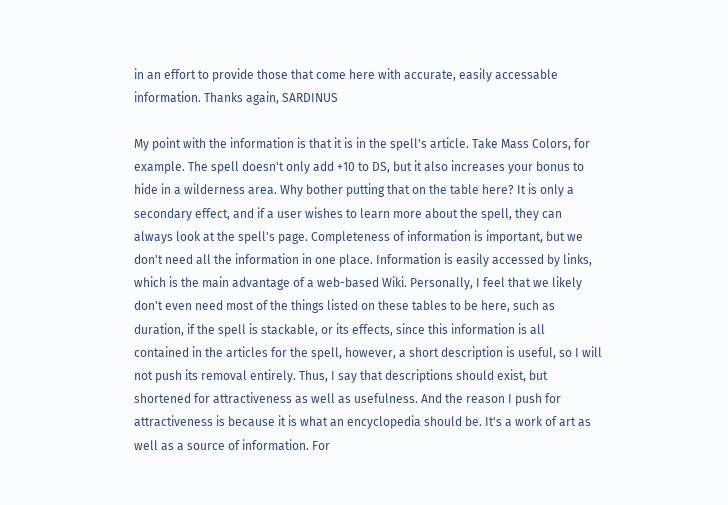in an effort to provide those that come here with accurate, easily accessable information. Thanks again, SARDINUS

My point with the information is that it is in the spell's article. Take Mass Colors, for example. The spell doesn't only add +10 to DS, but it also increases your bonus to hide in a wilderness area. Why bother putting that on the table here? It is only a secondary effect, and if a user wishes to learn more about the spell, they can always look at the spell's page. Completeness of information is important, but we don't need all the information in one place. Information is easily accessed by links, which is the main advantage of a web-based Wiki. Personally, I feel that we likely don't even need most of the things listed on these tables to be here, such as duration, if the spell is stackable, or its effects, since this information is all contained in the articles for the spell, however, a short description is useful, so I will not push its removal entirely. Thus, I say that descriptions should exist, but shortened for attractiveness as well as usefulness. And the reason I push for attractiveness is because it is what an encyclopedia should be. It's a work of art as well as a source of information. For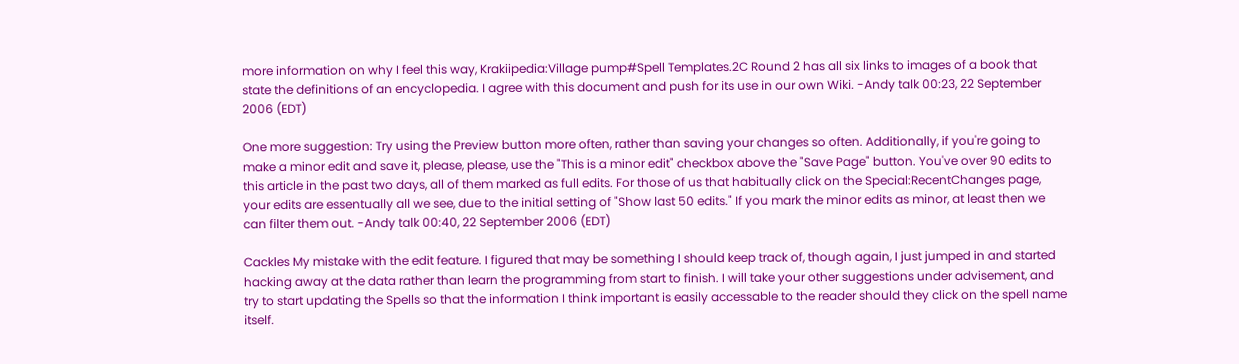more information on why I feel this way, Krakiipedia:Village pump#Spell Templates.2C Round 2 has all six links to images of a book that state the definitions of an encyclopedia. I agree with this document and push for its use in our own Wiki. -Andy talk 00:23, 22 September 2006 (EDT)

One more suggestion: Try using the Preview button more often, rather than saving your changes so often. Additionally, if you're going to make a minor edit and save it, please, please, use the "This is a minor edit" checkbox above the "Save Page" button. You've over 90 edits to this article in the past two days, all of them marked as full edits. For those of us that habitually click on the Special:RecentChanges page, your edits are essentually all we see, due to the initial setting of "Show last 50 edits." If you mark the minor edits as minor, at least then we can filter them out. -Andy talk 00:40, 22 September 2006 (EDT)

Cackles My mistake with the edit feature. I figured that may be something I should keep track of, though again, I just jumped in and started hacking away at the data rather than learn the programming from start to finish. I will take your other suggestions under advisement, and try to start updating the Spells so that the information I think important is easily accessable to the reader should they click on the spell name itself.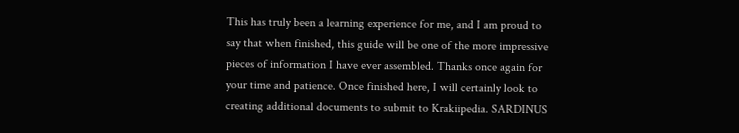This has truly been a learning experience for me, and I am proud to say that when finished, this guide will be one of the more impressive pieces of information I have ever assembled. Thanks once again for your time and patience. Once finished here, I will certainly look to creating additional documents to submit to Krakiipedia. SARDINUS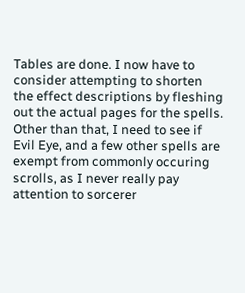Tables are done. I now have to consider attempting to shorten the effect descriptions by fleshing out the actual pages for the spells. Other than that, I need to see if Evil Eye, and a few other spells are exempt from commonly occuring scrolls, as I never really pay attention to sorcerer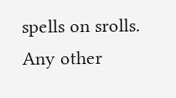spells on srolls. Any other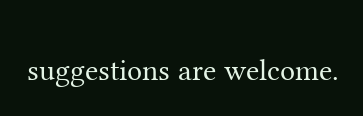suggestions are welcome.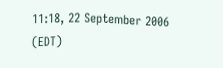11:18, 22 September 2006 (EDT)